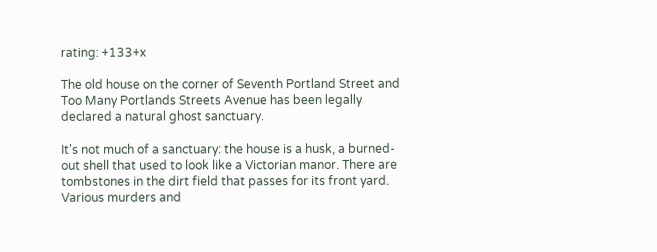rating: +133+x

The old house on the corner of Seventh Portland Street and Too Many Portlands Streets Avenue has been legally declared a natural ghost sanctuary.

It's not much of a sanctuary: the house is a husk, a burned-out shell that used to look like a Victorian manor. There are tombstones in the dirt field that passes for its front yard. Various murders and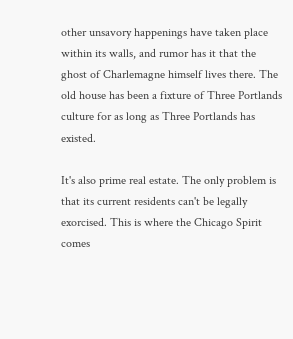other unsavory happenings have taken place within its walls, and rumor has it that the ghost of Charlemagne himself lives there. The old house has been a fixture of Three Portlands culture for as long as Three Portlands has existed.

It's also prime real estate. The only problem is that its current residents can't be legally exorcised. This is where the Chicago Spirit comes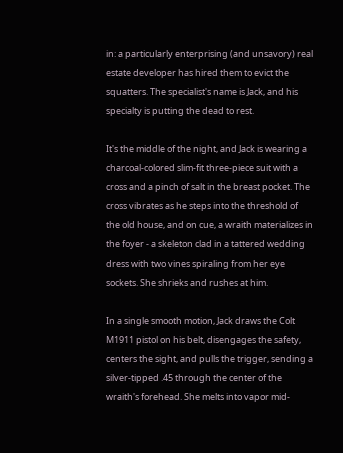in: a particularly enterprising (and unsavory) real estate developer has hired them to evict the squatters. The specialist's name is Jack, and his specialty is putting the dead to rest.

It's the middle of the night, and Jack is wearing a charcoal-colored slim-fit three-piece suit with a cross and a pinch of salt in the breast pocket. The cross vibrates as he steps into the threshold of the old house, and on cue, a wraith materializes in the foyer - a skeleton clad in a tattered wedding dress with two vines spiraling from her eye sockets. She shrieks and rushes at him.

In a single smooth motion, Jack draws the Colt M1911 pistol on his belt, disengages the safety, centers the sight, and pulls the trigger, sending a silver-tipped .45 through the center of the wraith's forehead. She melts into vapor mid-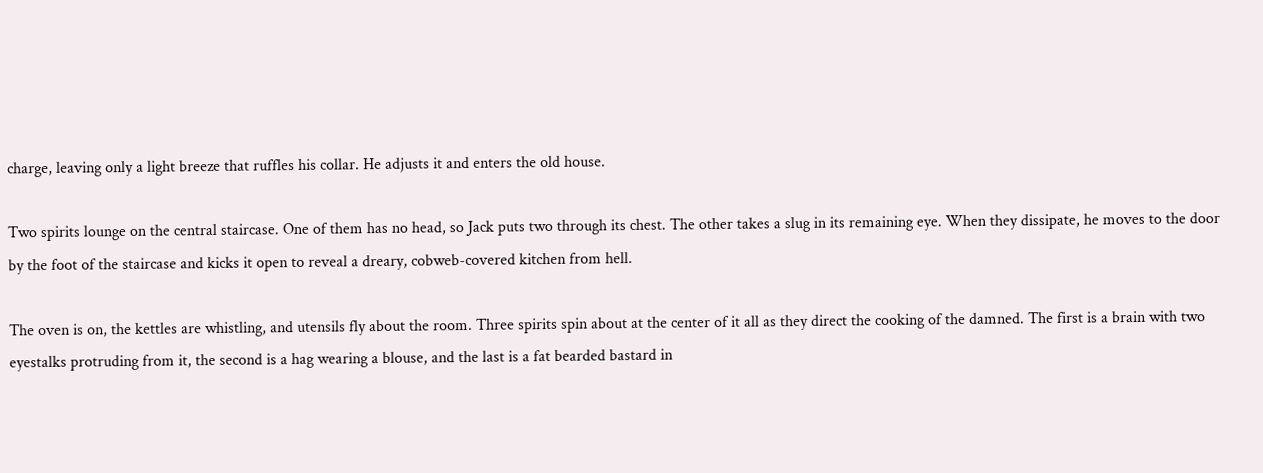charge, leaving only a light breeze that ruffles his collar. He adjusts it and enters the old house.

Two spirits lounge on the central staircase. One of them has no head, so Jack puts two through its chest. The other takes a slug in its remaining eye. When they dissipate, he moves to the door by the foot of the staircase and kicks it open to reveal a dreary, cobweb-covered kitchen from hell.

The oven is on, the kettles are whistling, and utensils fly about the room. Three spirits spin about at the center of it all as they direct the cooking of the damned. The first is a brain with two eyestalks protruding from it, the second is a hag wearing a blouse, and the last is a fat bearded bastard in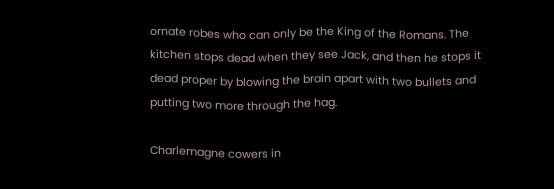ornate robes who can only be the King of the Romans. The kitchen stops dead when they see Jack, and then he stops it dead proper by blowing the brain apart with two bullets and putting two more through the hag.

Charlemagne cowers in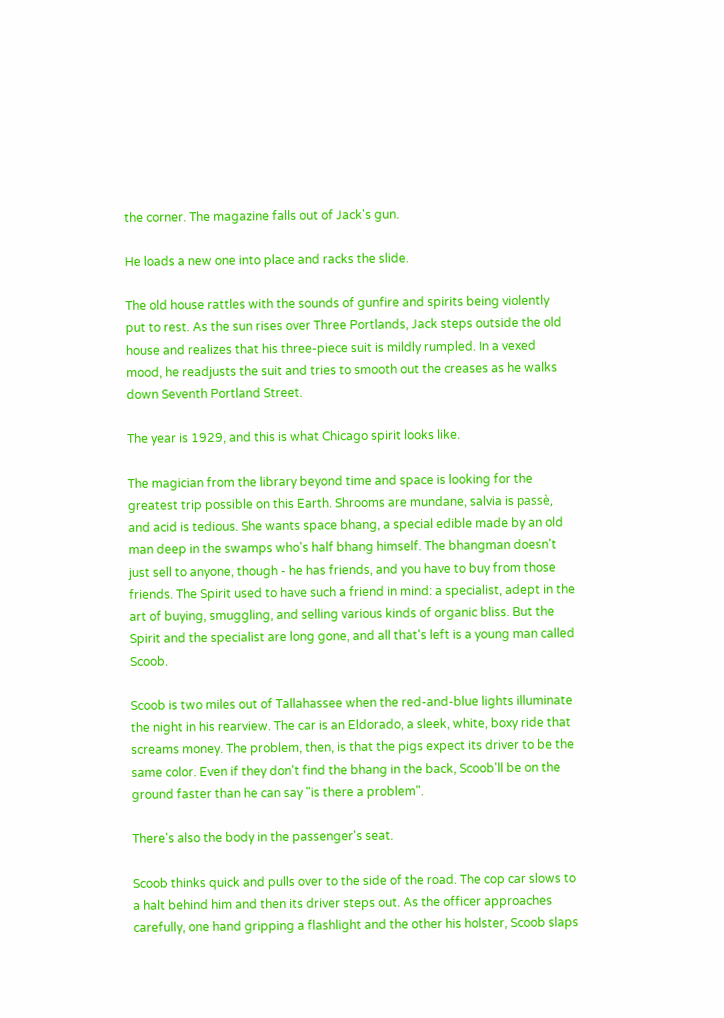the corner. The magazine falls out of Jack's gun.

He loads a new one into place and racks the slide.

The old house rattles with the sounds of gunfire and spirits being violently put to rest. As the sun rises over Three Portlands, Jack steps outside the old house and realizes that his three-piece suit is mildly rumpled. In a vexed mood, he readjusts the suit and tries to smooth out the creases as he walks down Seventh Portland Street.

The year is 1929, and this is what Chicago spirit looks like.

The magician from the library beyond time and space is looking for the greatest trip possible on this Earth. Shrooms are mundane, salvia is passè, and acid is tedious. She wants space bhang, a special edible made by an old man deep in the swamps who's half bhang himself. The bhangman doesn't just sell to anyone, though - he has friends, and you have to buy from those friends. The Spirit used to have such a friend in mind: a specialist, adept in the art of buying, smuggling, and selling various kinds of organic bliss. But the Spirit and the specialist are long gone, and all that's left is a young man called Scoob.

Scoob is two miles out of Tallahassee when the red-and-blue lights illuminate the night in his rearview. The car is an Eldorado, a sleek, white, boxy ride that screams money. The problem, then, is that the pigs expect its driver to be the same color. Even if they don't find the bhang in the back, Scoob'll be on the ground faster than he can say "is there a problem".

There's also the body in the passenger's seat.

Scoob thinks quick and pulls over to the side of the road. The cop car slows to a halt behind him and then its driver steps out. As the officer approaches carefully, one hand gripping a flashlight and the other his holster, Scoob slaps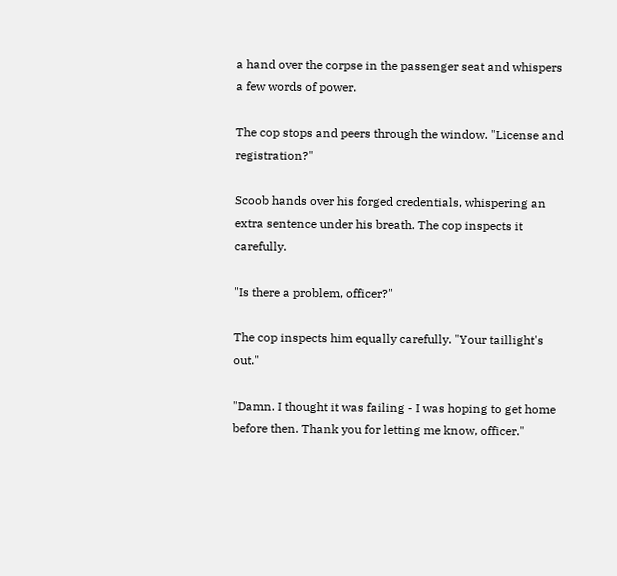a hand over the corpse in the passenger seat and whispers a few words of power.

The cop stops and peers through the window. "License and registration?"

Scoob hands over his forged credentials, whispering an extra sentence under his breath. The cop inspects it carefully.

"Is there a problem, officer?"

The cop inspects him equally carefully. "Your taillight's out."

"Damn. I thought it was failing - I was hoping to get home before then. Thank you for letting me know, officer."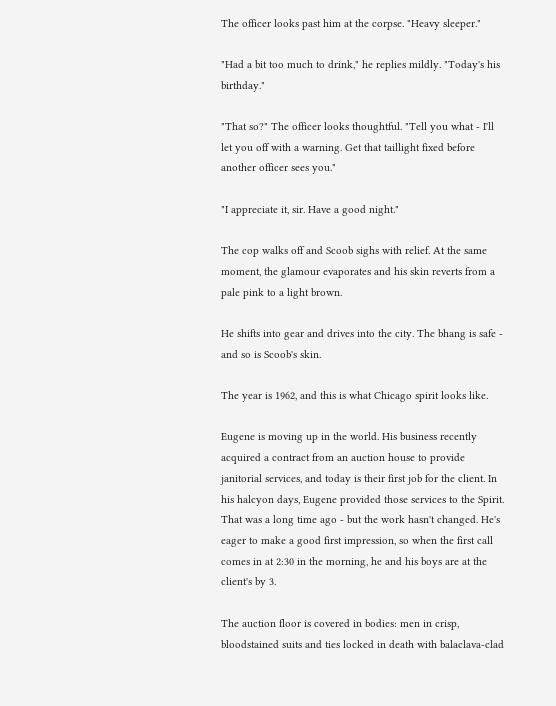The officer looks past him at the corpse. "Heavy sleeper."

"Had a bit too much to drink," he replies mildly. "Today's his birthday."

"That so?" The officer looks thoughtful. "Tell you what - I'll let you off with a warning. Get that taillight fixed before another officer sees you."

"I appreciate it, sir. Have a good night."

The cop walks off and Scoob sighs with relief. At the same moment, the glamour evaporates and his skin reverts from a pale pink to a light brown.

He shifts into gear and drives into the city. The bhang is safe - and so is Scoob's skin.

The year is 1962, and this is what Chicago spirit looks like.

Eugene is moving up in the world. His business recently acquired a contract from an auction house to provide janitorial services, and today is their first job for the client. In his halcyon days, Eugene provided those services to the Spirit. That was a long time ago - but the work hasn't changed. He's eager to make a good first impression, so when the first call comes in at 2:30 in the morning, he and his boys are at the client's by 3.

The auction floor is covered in bodies: men in crisp, bloodstained suits and ties locked in death with balaclava-clad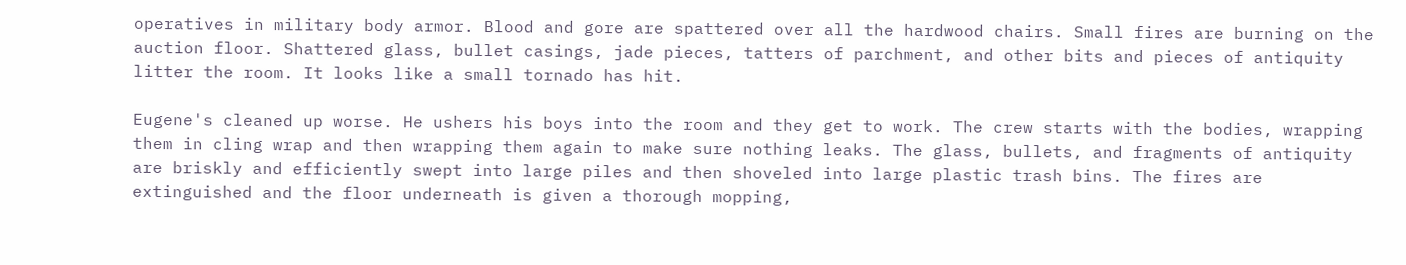operatives in military body armor. Blood and gore are spattered over all the hardwood chairs. Small fires are burning on the auction floor. Shattered glass, bullet casings, jade pieces, tatters of parchment, and other bits and pieces of antiquity litter the room. It looks like a small tornado has hit.

Eugene's cleaned up worse. He ushers his boys into the room and they get to work. The crew starts with the bodies, wrapping them in cling wrap and then wrapping them again to make sure nothing leaks. The glass, bullets, and fragments of antiquity are briskly and efficiently swept into large piles and then shoveled into large plastic trash bins. The fires are extinguished and the floor underneath is given a thorough mopping,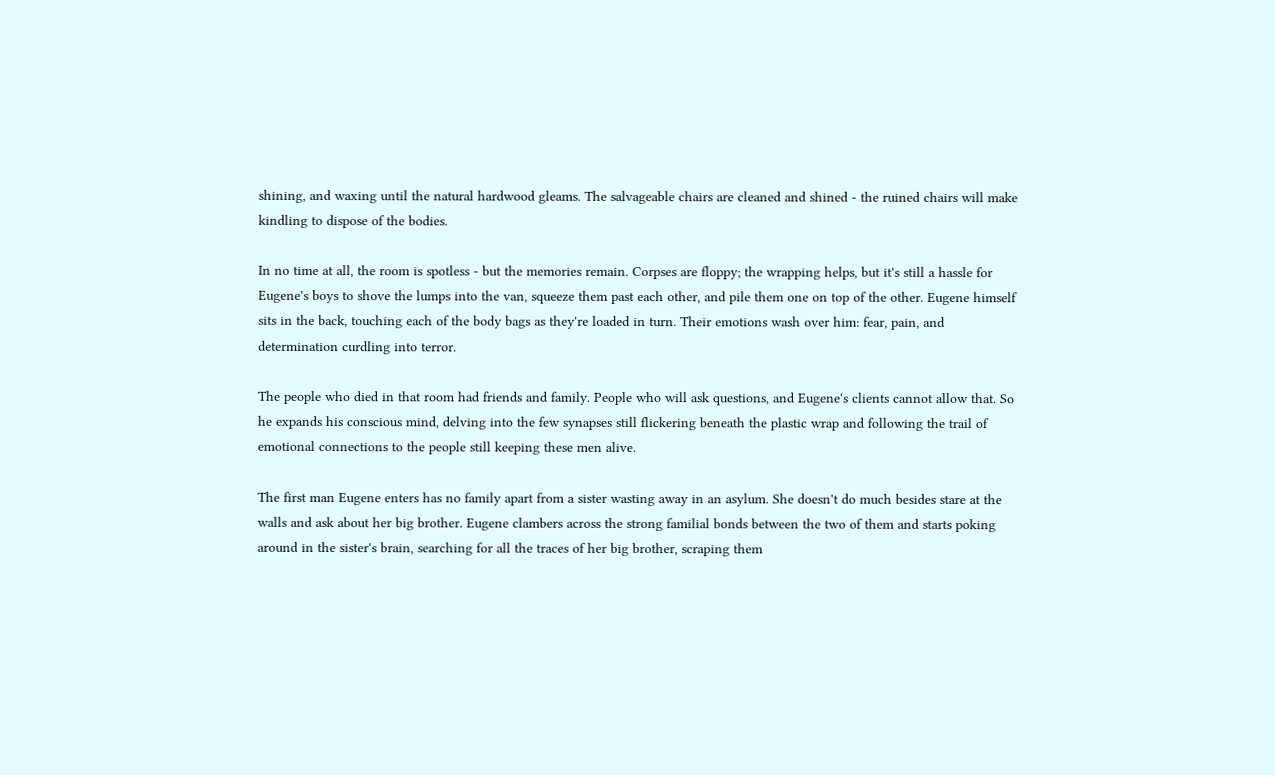shining, and waxing until the natural hardwood gleams. The salvageable chairs are cleaned and shined - the ruined chairs will make kindling to dispose of the bodies.

In no time at all, the room is spotless - but the memories remain. Corpses are floppy; the wrapping helps, but it's still a hassle for Eugene's boys to shove the lumps into the van, squeeze them past each other, and pile them one on top of the other. Eugene himself sits in the back, touching each of the body bags as they're loaded in turn. Their emotions wash over him: fear, pain, and determination curdling into terror.

The people who died in that room had friends and family. People who will ask questions, and Eugene's clients cannot allow that. So he expands his conscious mind, delving into the few synapses still flickering beneath the plastic wrap and following the trail of emotional connections to the people still keeping these men alive.

The first man Eugene enters has no family apart from a sister wasting away in an asylum. She doesn't do much besides stare at the walls and ask about her big brother. Eugene clambers across the strong familial bonds between the two of them and starts poking around in the sister's brain, searching for all the traces of her big brother, scraping them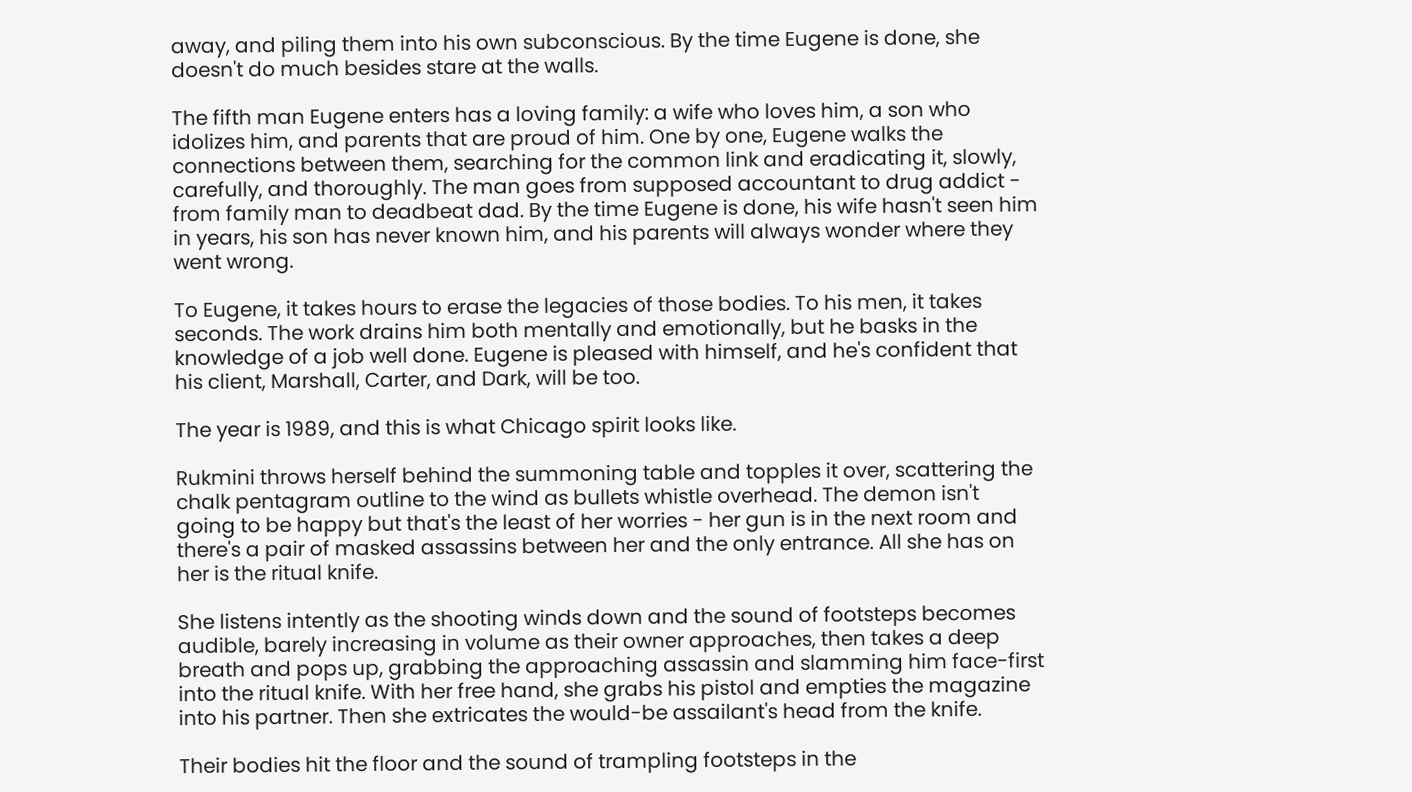away, and piling them into his own subconscious. By the time Eugene is done, she doesn't do much besides stare at the walls.

The fifth man Eugene enters has a loving family: a wife who loves him, a son who idolizes him, and parents that are proud of him. One by one, Eugene walks the connections between them, searching for the common link and eradicating it, slowly, carefully, and thoroughly. The man goes from supposed accountant to drug addict - from family man to deadbeat dad. By the time Eugene is done, his wife hasn't seen him in years, his son has never known him, and his parents will always wonder where they went wrong.

To Eugene, it takes hours to erase the legacies of those bodies. To his men, it takes seconds. The work drains him both mentally and emotionally, but he basks in the knowledge of a job well done. Eugene is pleased with himself, and he's confident that his client, Marshall, Carter, and Dark, will be too.

The year is 1989, and this is what Chicago spirit looks like.

Rukmini throws herself behind the summoning table and topples it over, scattering the chalk pentagram outline to the wind as bullets whistle overhead. The demon isn't going to be happy but that's the least of her worries - her gun is in the next room and there's a pair of masked assassins between her and the only entrance. All she has on her is the ritual knife.

She listens intently as the shooting winds down and the sound of footsteps becomes audible, barely increasing in volume as their owner approaches, then takes a deep breath and pops up, grabbing the approaching assassin and slamming him face-first into the ritual knife. With her free hand, she grabs his pistol and empties the magazine into his partner. Then she extricates the would-be assailant's head from the knife.

Their bodies hit the floor and the sound of trampling footsteps in the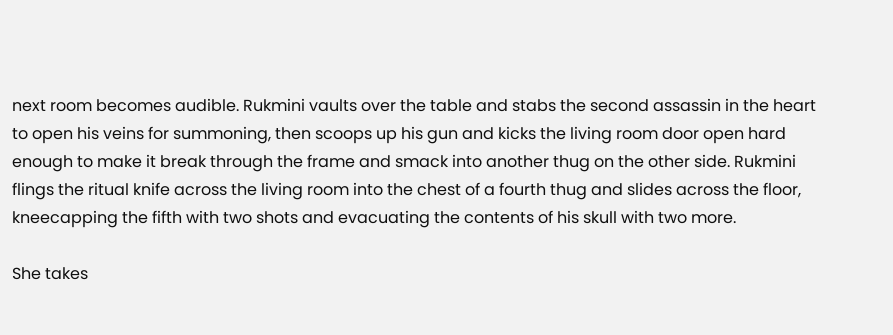next room becomes audible. Rukmini vaults over the table and stabs the second assassin in the heart to open his veins for summoning, then scoops up his gun and kicks the living room door open hard enough to make it break through the frame and smack into another thug on the other side. Rukmini flings the ritual knife across the living room into the chest of a fourth thug and slides across the floor, kneecapping the fifth with two shots and evacuating the contents of his skull with two more.

She takes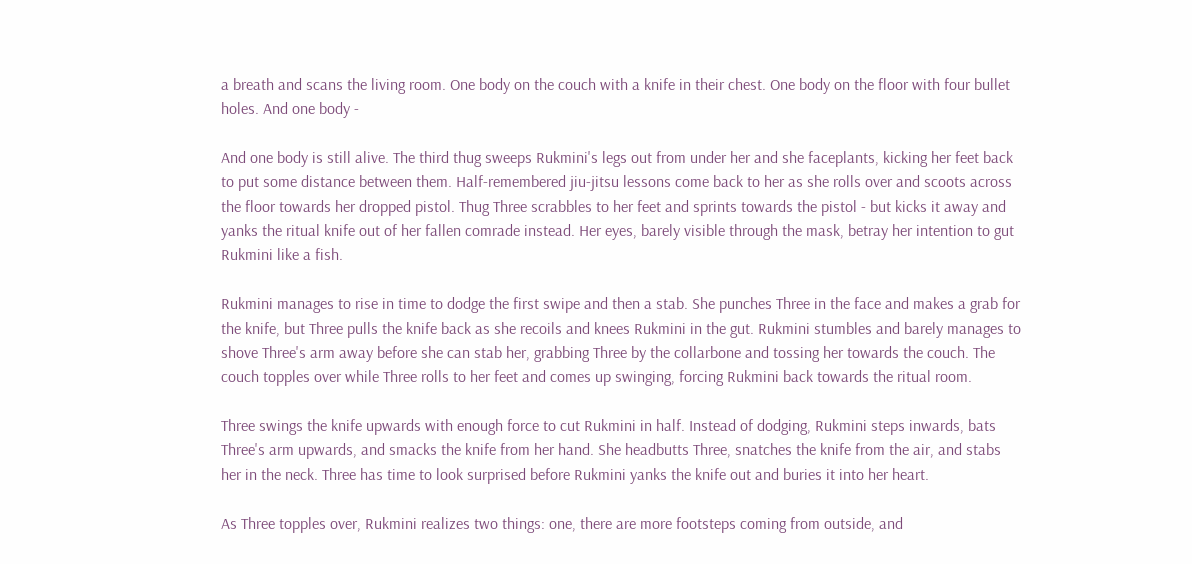a breath and scans the living room. One body on the couch with a knife in their chest. One body on the floor with four bullet holes. And one body -

And one body is still alive. The third thug sweeps Rukmini's legs out from under her and she faceplants, kicking her feet back to put some distance between them. Half-remembered jiu-jitsu lessons come back to her as she rolls over and scoots across the floor towards her dropped pistol. Thug Three scrabbles to her feet and sprints towards the pistol - but kicks it away and yanks the ritual knife out of her fallen comrade instead. Her eyes, barely visible through the mask, betray her intention to gut Rukmini like a fish.

Rukmini manages to rise in time to dodge the first swipe and then a stab. She punches Three in the face and makes a grab for the knife, but Three pulls the knife back as she recoils and knees Rukmini in the gut. Rukmini stumbles and barely manages to shove Three's arm away before she can stab her, grabbing Three by the collarbone and tossing her towards the couch. The couch topples over while Three rolls to her feet and comes up swinging, forcing Rukmini back towards the ritual room.

Three swings the knife upwards with enough force to cut Rukmini in half. Instead of dodging, Rukmini steps inwards, bats Three's arm upwards, and smacks the knife from her hand. She headbutts Three, snatches the knife from the air, and stabs her in the neck. Three has time to look surprised before Rukmini yanks the knife out and buries it into her heart.

As Three topples over, Rukmini realizes two things: one, there are more footsteps coming from outside, and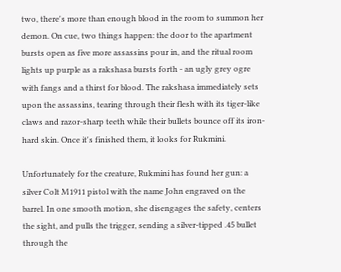two, there's more than enough blood in the room to summon her demon. On cue, two things happen: the door to the apartment bursts open as five more assassins pour in, and the ritual room lights up purple as a rakshasa bursts forth - an ugly grey ogre with fangs and a thirst for blood. The rakshasa immediately sets upon the assassins, tearing through their flesh with its tiger-like claws and razor-sharp teeth while their bullets bounce off its iron-hard skin. Once it's finished them, it looks for Rukmini.

Unfortunately for the creature, Rukmini has found her gun: a silver Colt M1911 pistol with the name John engraved on the barrel. In one smooth motion, she disengages the safety, centers the sight, and pulls the trigger, sending a silver-tipped .45 bullet through the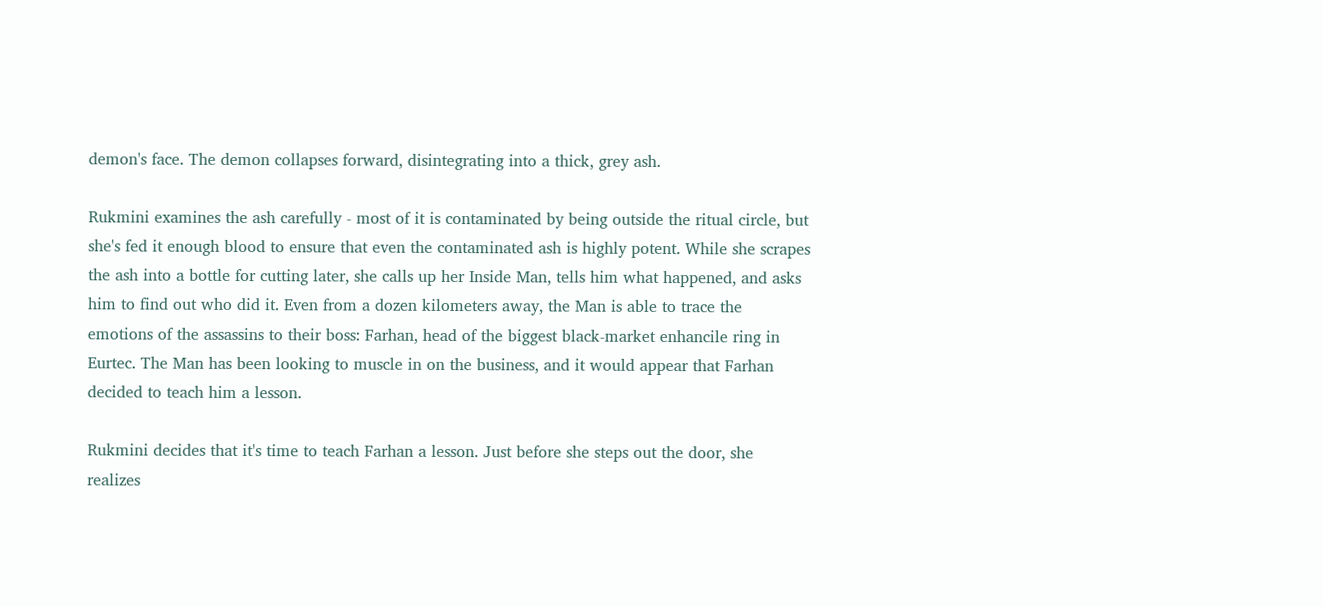demon's face. The demon collapses forward, disintegrating into a thick, grey ash.

Rukmini examines the ash carefully - most of it is contaminated by being outside the ritual circle, but she's fed it enough blood to ensure that even the contaminated ash is highly potent. While she scrapes the ash into a bottle for cutting later, she calls up her Inside Man, tells him what happened, and asks him to find out who did it. Even from a dozen kilometers away, the Man is able to trace the emotions of the assassins to their boss: Farhan, head of the biggest black-market enhancile ring in Eurtec. The Man has been looking to muscle in on the business, and it would appear that Farhan decided to teach him a lesson.

Rukmini decides that it's time to teach Farhan a lesson. Just before she steps out the door, she realizes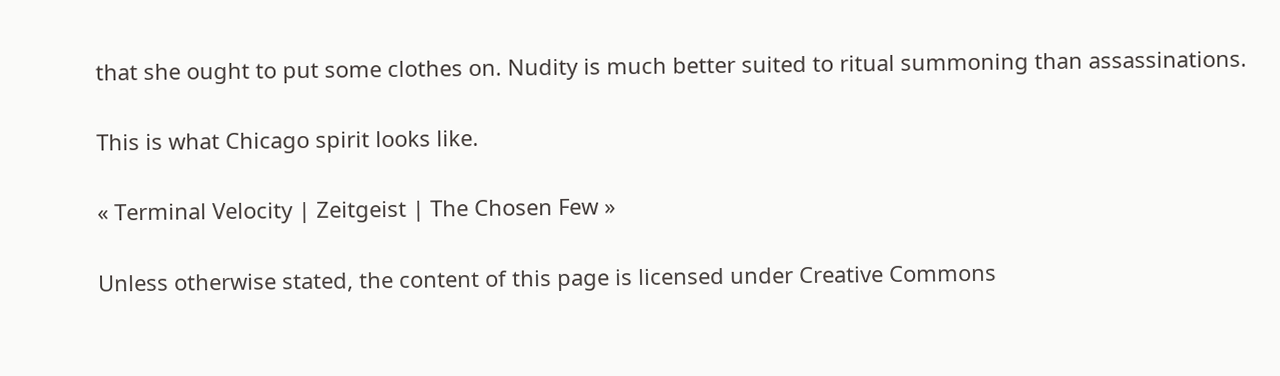that she ought to put some clothes on. Nudity is much better suited to ritual summoning than assassinations.

This is what Chicago spirit looks like.

« Terminal Velocity | Zeitgeist | The Chosen Few »

Unless otherwise stated, the content of this page is licensed under Creative Commons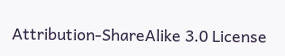Attribution-ShareAlike 3.0 License